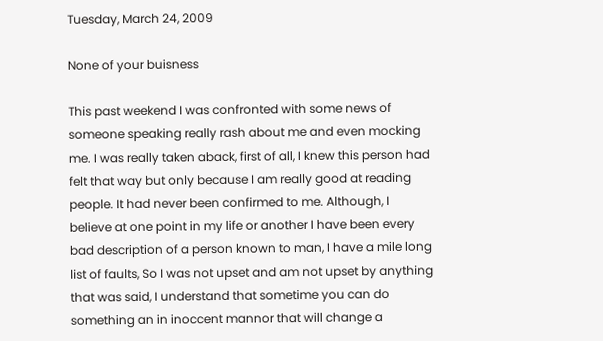Tuesday, March 24, 2009

None of your buisness

This past weekend I was confronted with some news of someone speaking really rash about me and even mocking me. I was really taken aback, first of all, I knew this person had felt that way but only because I am really good at reading people. It had never been confirmed to me. Although, I believe at one point in my life or another I have been every bad description of a person known to man, I have a mile long list of faults, So I was not upset and am not upset by anything that was said, I understand that sometime you can do something an in inoccent mannor that will change a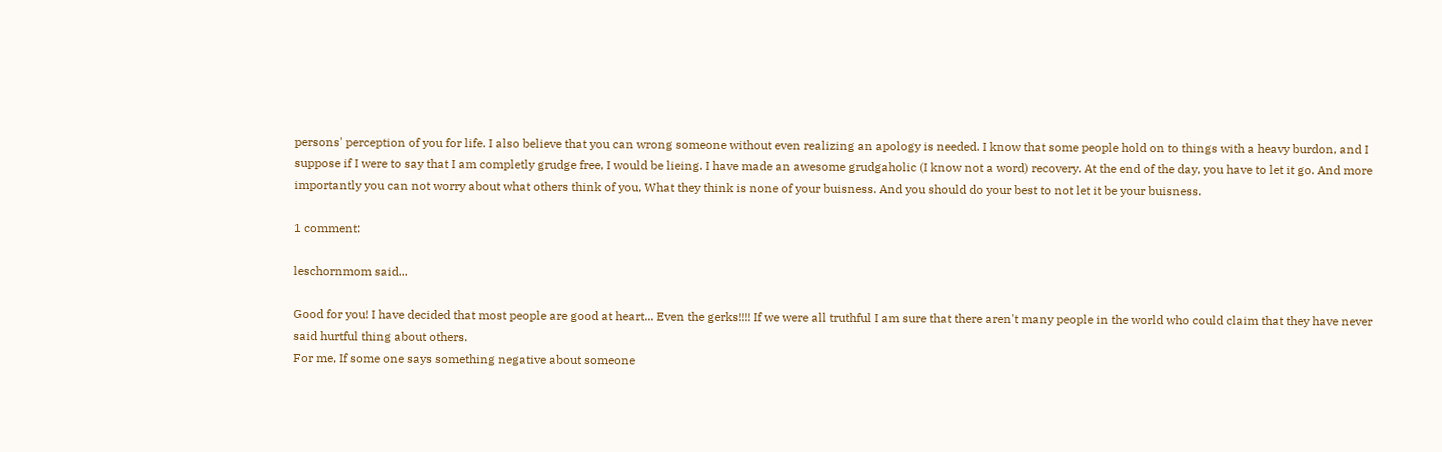persons' perception of you for life. I also believe that you can wrong someone without even realizing an apology is needed. I know that some people hold on to things with a heavy burdon, and I suppose if I were to say that I am completly grudge free, I would be lieing. I have made an awesome grudgaholic (I know not a word) recovery. At the end of the day, you have to let it go. And more importantly you can not worry about what others think of you, What they think is none of your buisness. And you should do your best to not let it be your buisness.

1 comment:

leschornmom said...

Good for you! I have decided that most people are good at heart... Even the gerks!!!! If we were all truthful I am sure that there aren't many people in the world who could claim that they have never said hurtful thing about others.
For me, If some one says something negative about someone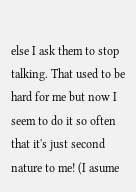else I ask them to stop talking. That used to be hard for me but now I seem to do it so often that it's just second nature to me! (I asume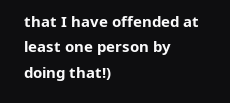that I have offended at least one person by doing that!)